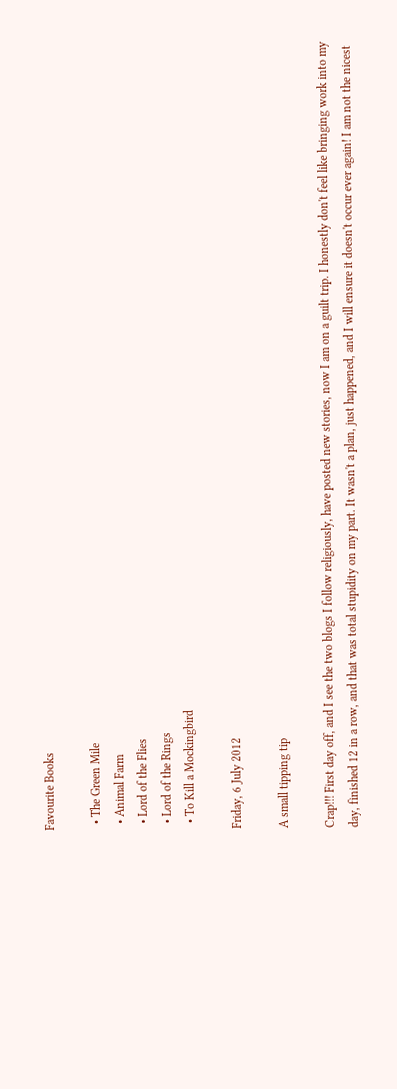Favourite Books

  • The Green Mile
  • Animal Farm
  • Lord of the Flies
  • Lord of the Rings
  • To Kill a Mockingbird

Friday, 6 July 2012

A small tipping tip

Crap!!! First day off, and I see the two blogs I follow religiously, have posted new stories, now I am on a guilt trip. I honestly don't feel like bringing work into my day, finished 12 in a row, and that was total stupidity on my part. It wasn't a plan, just happened, and I will ensure it doesn't occur ever again! I am not the nicest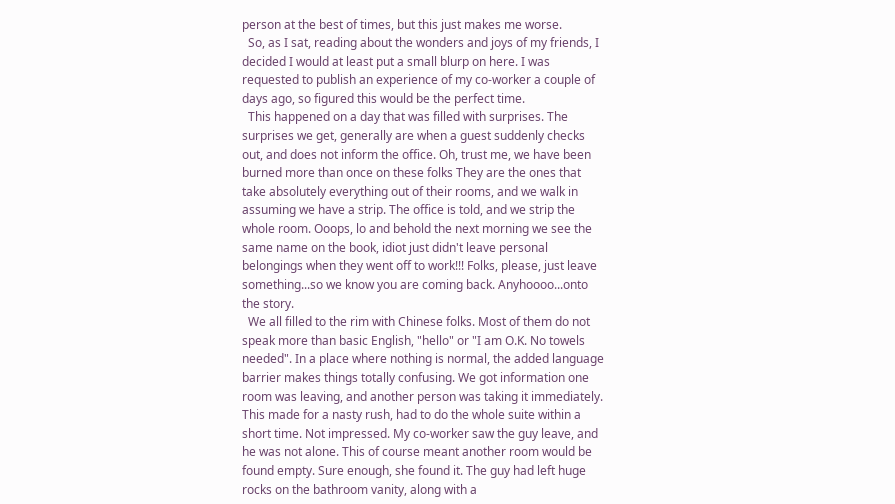person at the best of times, but this just makes me worse.
  So, as I sat, reading about the wonders and joys of my friends, I decided I would at least put a small blurp on here. I was requested to publish an experience of my co-worker a couple of days ago, so figured this would be the perfect time.
  This happened on a day that was filled with surprises. The surprises we get, generally are when a guest suddenly checks out, and does not inform the office. Oh, trust me, we have been burned more than once on these folks They are the ones that take absolutely everything out of their rooms, and we walk in assuming we have a strip. The office is told, and we strip the whole room. Ooops, lo and behold the next morning we see the same name on the book, idiot just didn't leave personal belongings when they went off to work!!! Folks, please, just leave something...so we know you are coming back. Anyhoooo...onto the story.
  We all filled to the rim with Chinese folks. Most of them do not speak more than basic English, "hello" or "I am O.K. No towels needed". In a place where nothing is normal, the added language barrier makes things totally confusing. We got information one room was leaving, and another person was taking it immediately. This made for a nasty rush, had to do the whole suite within a short time. Not impressed. My co-worker saw the guy leave, and he was not alone. This of course meant another room would be found empty. Sure enough, she found it. The guy had left huge rocks on the bathroom vanity, along with a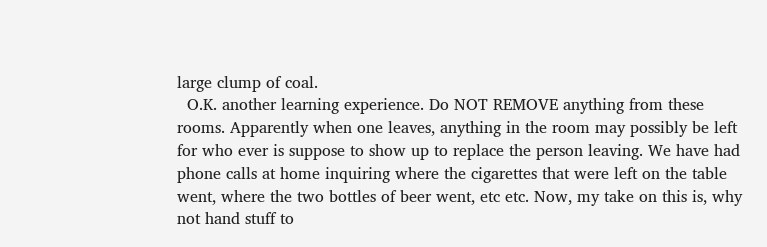large clump of coal.
  O.K. another learning experience. Do NOT REMOVE anything from these rooms. Apparently when one leaves, anything in the room may possibly be left for who ever is suppose to show up to replace the person leaving. We have had phone calls at home inquiring where the cigarettes that were left on the table went, where the two bottles of beer went, etc etc. Now, my take on this is, why not hand stuff to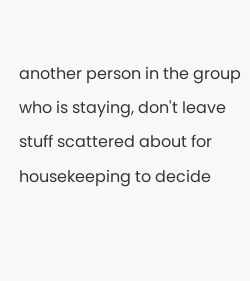another person in the group who is staying, don't leave stuff scattered about for housekeeping to decide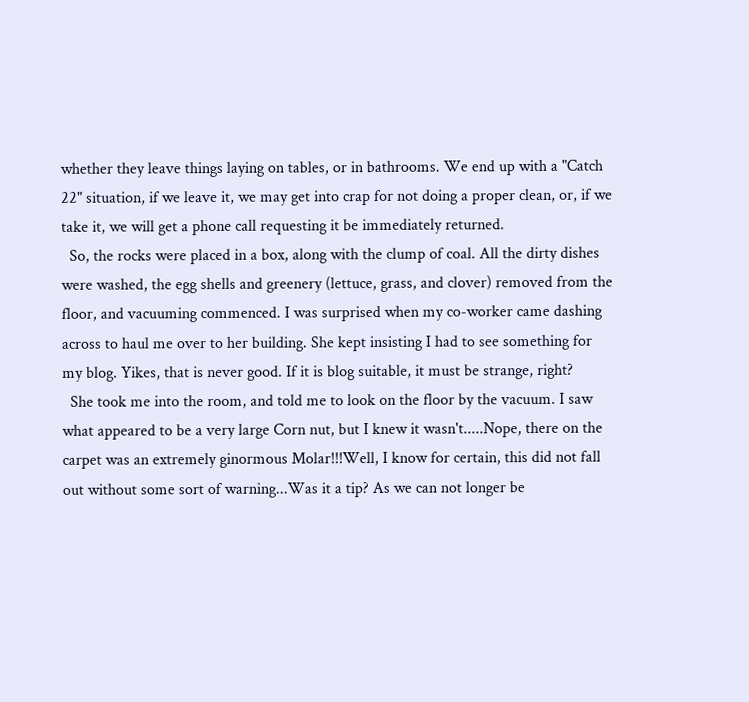whether they leave things laying on tables, or in bathrooms. We end up with a "Catch 22" situation, if we leave it, we may get into crap for not doing a proper clean, or, if we take it, we will get a phone call requesting it be immediately returned.
  So, the rocks were placed in a box, along with the clump of coal. All the dirty dishes were washed, the egg shells and greenery (lettuce, grass, and clover) removed from the floor, and vacuuming commenced. I was surprised when my co-worker came dashing across to haul me over to her building. She kept insisting I had to see something for my blog. Yikes, that is never good. If it is blog suitable, it must be strange, right?
  She took me into the room, and told me to look on the floor by the vacuum. I saw what appeared to be a very large Corn nut, but I knew it wasn't.....Nope, there on the carpet was an extremely ginormous Molar!!!Well, I know for certain, this did not fall out without some sort of warning...Was it a tip? As we can not longer be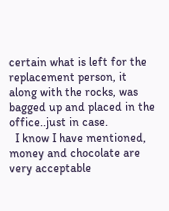certain what is left for the replacement person, it along with the rocks, was bagged up and placed in the office..just in case.
  I know I have mentioned, money and chocolate are very acceptable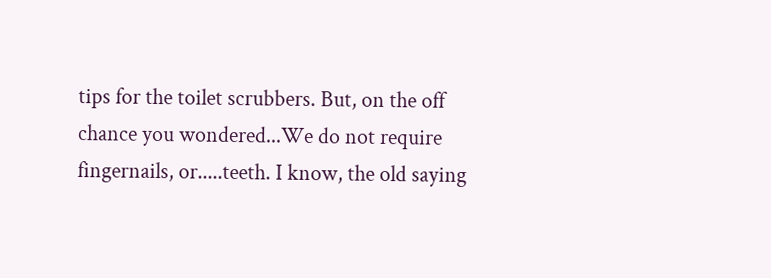tips for the toilet scrubbers. But, on the off chance you wondered...We do not require fingernails, or.....teeth. I know, the old saying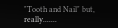"Tooth and Nail" but, really.......